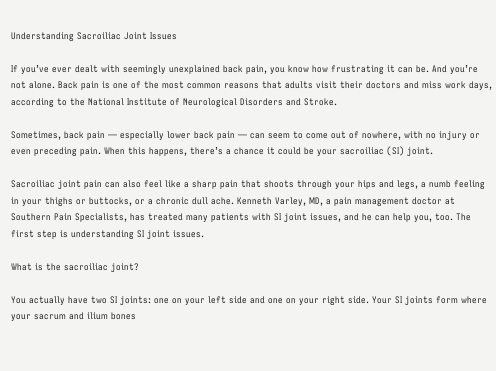Understanding Sacroiliac Joint Issues

If you’ve ever dealt with seemingly unexplained back pain, you know how frustrating it can be. And you’re not alone. Back pain is one of the most common reasons that adults visit their doctors and miss work days, according to the National Institute of Neurological Disorders and Stroke.

Sometimes, back pain — especially lower back pain — can seem to come out of nowhere, with no injury or even preceding pain. When this happens, there’s a chance it could be your sacroiliac (SI) joint.

Sacroiliac joint pain can also feel like a sharp pain that shoots through your hips and legs, a numb feeling in your thighs or buttocks, or a chronic dull ache. Kenneth Varley, MD, a pain management doctor at Southern Pain Specialists, has treated many patients with SI joint issues, and he can help you, too. The first step is understanding SI joint issues.

What is the sacroiliac joint?

You actually have two SI joints: one on your left side and one on your right side. Your SI joints form where your sacrum and ilium bones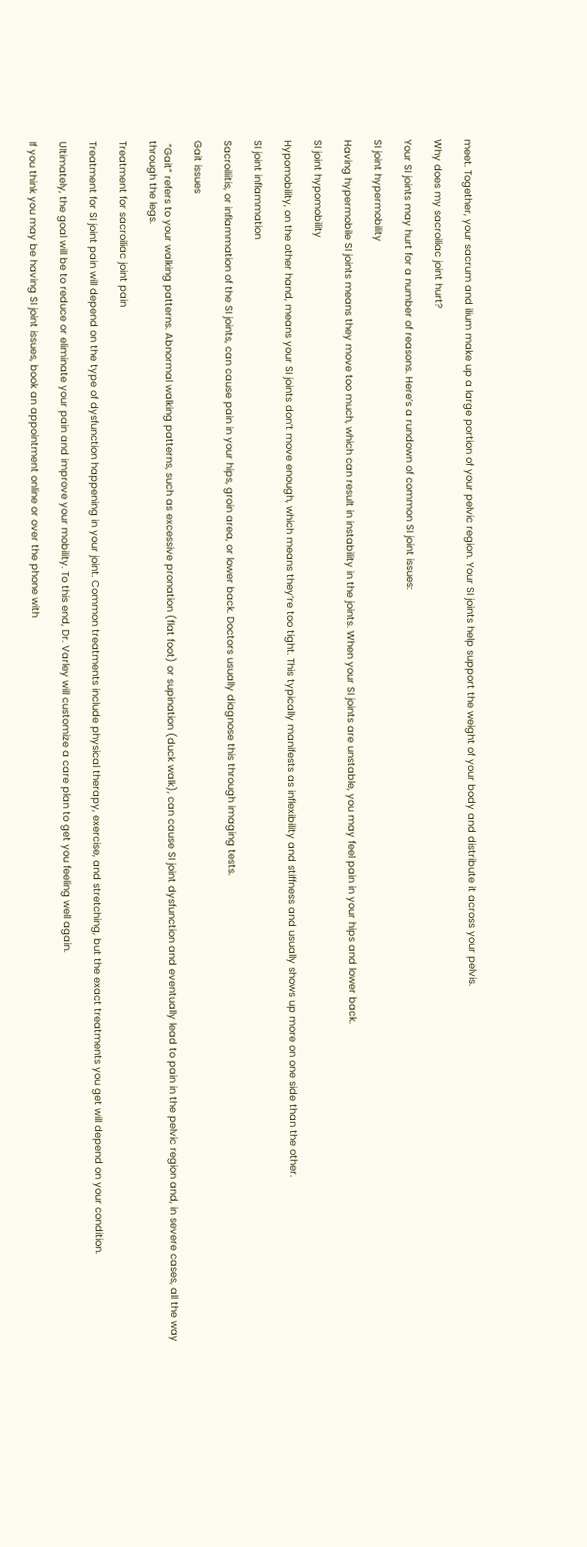meet. Together, your sacrum and ilium make up a large portion of your pelvic region. Your SI joints help support the weight of your body and distribute it across your pelvis.

Why does my sacroiliac joint hurt?

Your SI joints may hurt for a number of reasons. Here’s a rundown of common SI joint issues:

SI joint hypermobility

Having hypermobile SI joints means they move too much, which can result in instability in the joints. When your SI joints are unstable, you may feel pain in your hips and lower back.

SI joint hypomobility

Hypomobility, on the other hand, means your SI joints don’t move enough, which means they’re too tight. This typically manifests as inflexibility and stiffness and usually shows up more on one side than the other.

SI joint inflammation

Sacroiliitis, or inflammation of the SI joints, can cause pain in your hips, groin area, or lower back. Doctors usually diagnose this through imaging tests.

Gait issues

 “Gait” refers to your walking patterns. Abnormal walking patterns, such as excessive pronation (flat foot) or supination (duck walk), can cause SI joint dysfunction and eventually lead to pain in the pelvic region and, in severe cases, all the way through the legs.

Treatment for sacroiliac joint pain

Treatment for SI joint pain will depend on the type of dysfunction happening in your joint. Common treatments include physical therapy, exercise, and stretching, but the exact treatments you get will depend on your condition.

Ultimately, the goal will be to reduce or eliminate your pain and improve your mobility. To this end, Dr. Varley will customize a care plan to get you feeling well again.

If you think you may be having SI joint issues, book an appointment online or over the phone with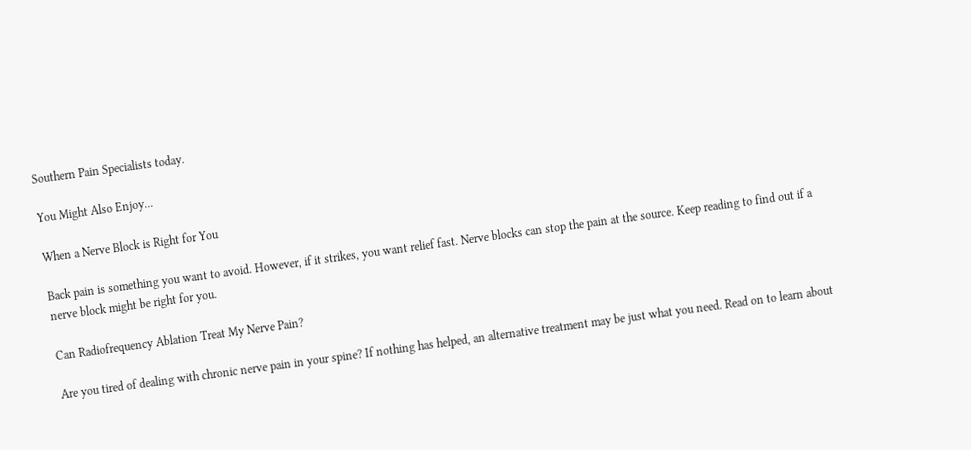Southern Pain Specialists today.

You Might Also Enjoy...

When a Nerve Block is Right for You

Back pain is something you want to avoid. However, if it strikes, you want relief fast. Nerve blocks can stop the pain at the source. Keep reading to find out if a nerve block might be right for you.

Can Radiofrequency Ablation Treat My Nerve Pain?

Are you tired of dealing with chronic nerve pain in your spine? If nothing has helped, an alternative treatment may be just what you need. Read on to learn about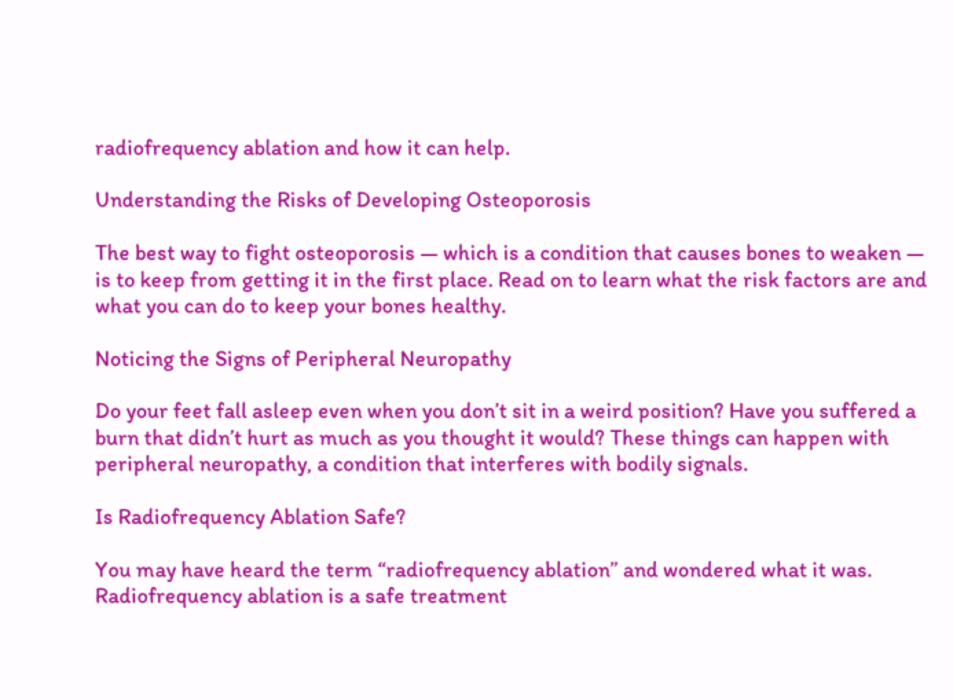radiofrequency ablation and how it can help.

Understanding the Risks of Developing Osteoporosis

The best way to fight osteoporosis — which is a condition that causes bones to weaken — is to keep from getting it in the first place. Read on to learn what the risk factors are and what you can do to keep your bones healthy.

Noticing the Signs of Peripheral Neuropathy

Do your feet fall asleep even when you don’t sit in a weird position? Have you suffered a burn that didn’t hurt as much as you thought it would? These things can happen with peripheral neuropathy, a condition that interferes with bodily signals.

Is Radiofrequency Ablation Safe?

You may have heard the term “radiofrequency ablation” and wondered what it was. Radiofrequency ablation is a safe treatment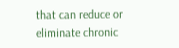that can reduce or eliminate chronic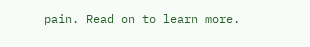pain. Read on to learn more.